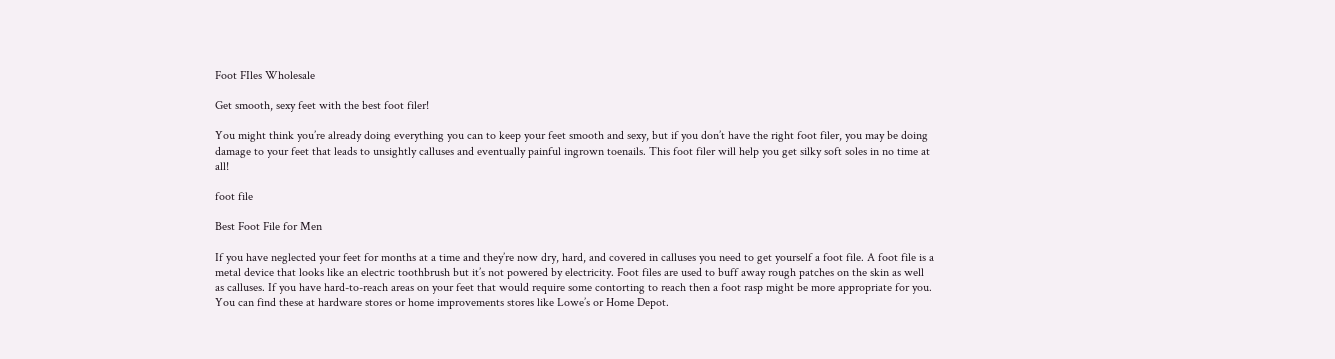Foot FIles Wholesale

Get smooth, sexy feet with the best foot filer!

You might think you’re already doing everything you can to keep your feet smooth and sexy, but if you don’t have the right foot filer, you may be doing damage to your feet that leads to unsightly calluses and eventually painful ingrown toenails. This foot filer will help you get silky soft soles in no time at all!

foot file

Best Foot File for Men

If you have neglected your feet for months at a time and they’re now dry, hard, and covered in calluses you need to get yourself a foot file. A foot file is a metal device that looks like an electric toothbrush but it’s not powered by electricity. Foot files are used to buff away rough patches on the skin as well as calluses. If you have hard-to-reach areas on your feet that would require some contorting to reach then a foot rasp might be more appropriate for you. You can find these at hardware stores or home improvements stores like Lowe’s or Home Depot.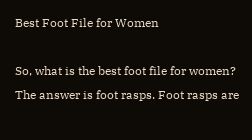Best Foot File for Women

So, what is the best foot file for women? The answer is foot rasps. Foot rasps are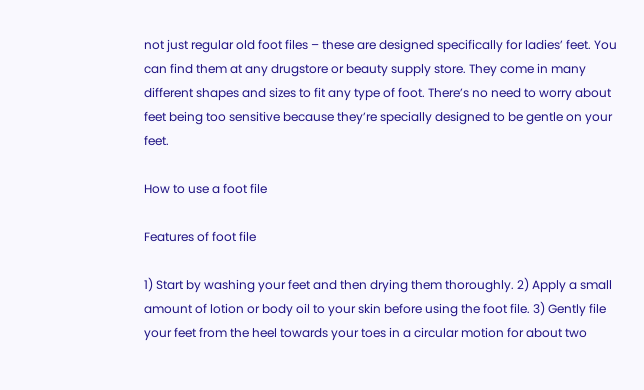not just regular old foot files – these are designed specifically for ladies’ feet. You can find them at any drugstore or beauty supply store. They come in many different shapes and sizes to fit any type of foot. There’s no need to worry about feet being too sensitive because they’re specially designed to be gentle on your feet.

How to use a foot file

Features of foot file

1) Start by washing your feet and then drying them thoroughly. 2) Apply a small amount of lotion or body oil to your skin before using the foot file. 3) Gently file your feet from the heel towards your toes in a circular motion for about two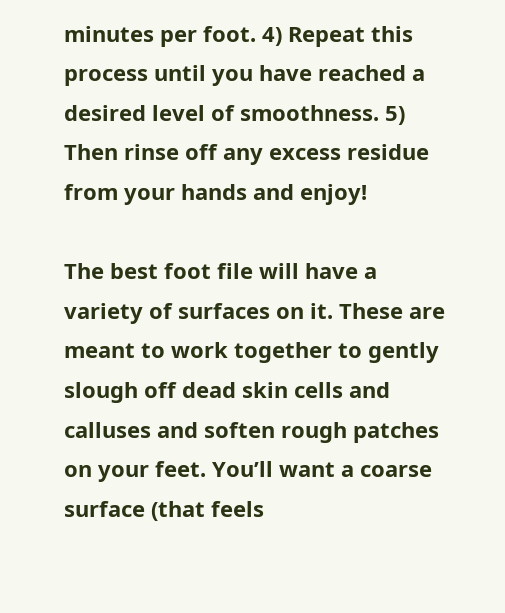minutes per foot. 4) Repeat this process until you have reached a desired level of smoothness. 5) Then rinse off any excess residue from your hands and enjoy!

The best foot file will have a variety of surfaces on it. These are meant to work together to gently slough off dead skin cells and calluses and soften rough patches on your feet. You’ll want a coarse surface (that feels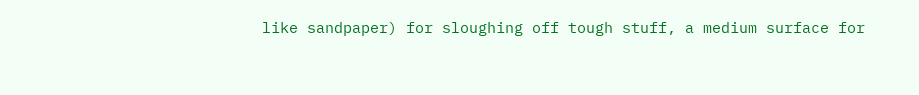like sandpaper) for sloughing off tough stuff, a medium surface for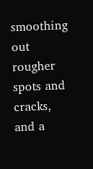smoothing out rougher spots and cracks, and a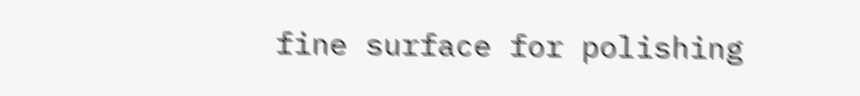fine surface for polishing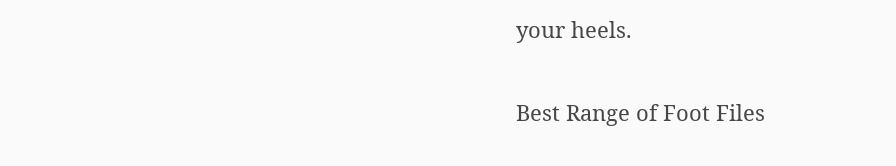your heels.

Best Range of Foot Files